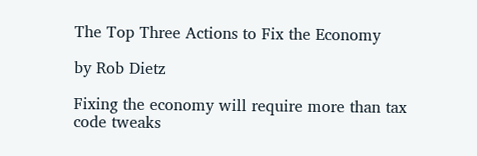The Top Three Actions to Fix the Economy

by Rob Dietz

Fixing the economy will require more than tax code tweaks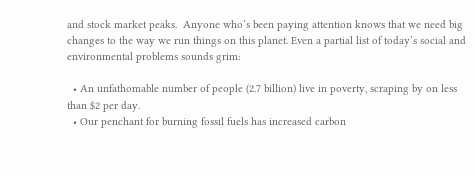and stock market peaks.  Anyone who’s been paying attention knows that we need big changes to the way we run things on this planet. Even a partial list of today’s social and environmental problems sounds grim:

  • An unfathomable number of people (2.7 billion) live in poverty, scraping by on less than $2 per day.
  • Our penchant for burning fossil fuels has increased carbon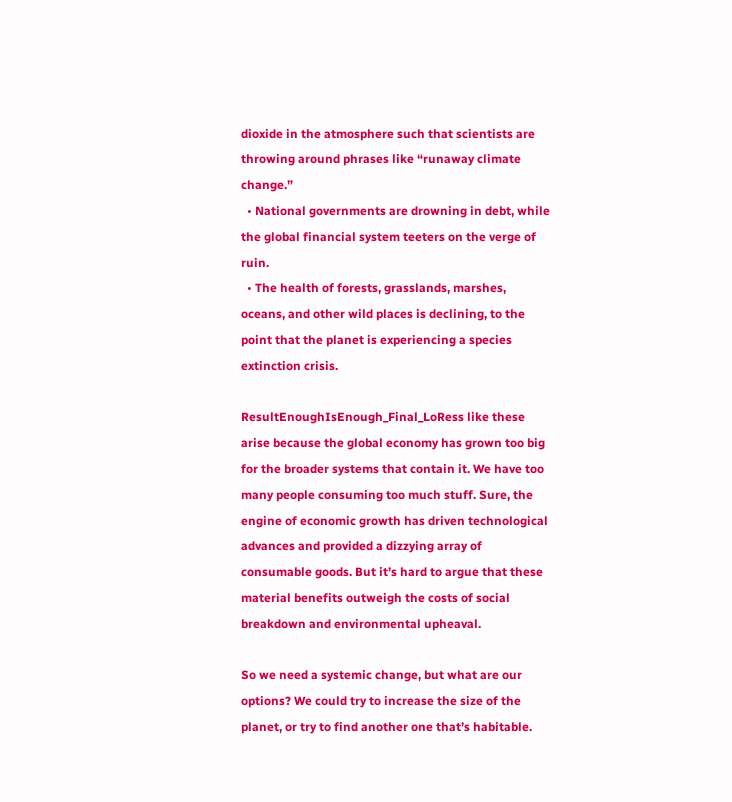dioxide in the atmosphere such that scientists are throwing around phrases like “runaway climate change.”
  • National governments are drowning in debt, while the global financial system teeters on the verge of ruin.
  • The health of forests, grasslands, marshes, oceans, and other wild places is declining, to the point that the planet is experiencing a species extinction crisis.

ResultEnoughIsEnough_Final_LoRess like these arise because the global economy has grown too big for the broader systems that contain it. We have too many people consuming too much stuff. Sure, the engine of economic growth has driven technological advances and provided a dizzying array of consumable goods. But it’s hard to argue that these material benefits outweigh the costs of social breakdown and environmental upheaval.

So we need a systemic change, but what are our options? We could try to increase the size of the planet, or try to find another one that’s habitable.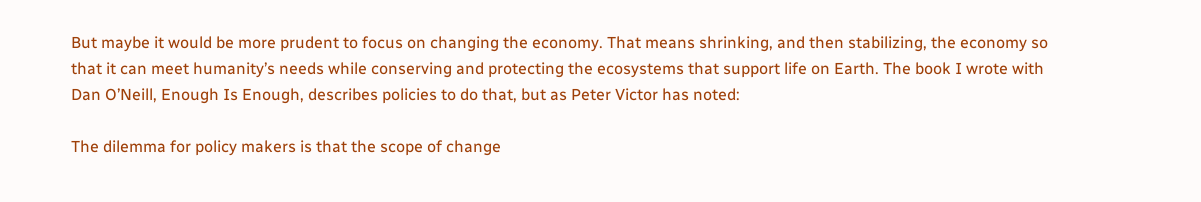But maybe it would be more prudent to focus on changing the economy. That means shrinking, and then stabilizing, the economy so that it can meet humanity’s needs while conserving and protecting the ecosystems that support life on Earth. The book I wrote with Dan O’Neill, Enough Is Enough, describes policies to do that, but as Peter Victor has noted:

The dilemma for policy makers is that the scope of change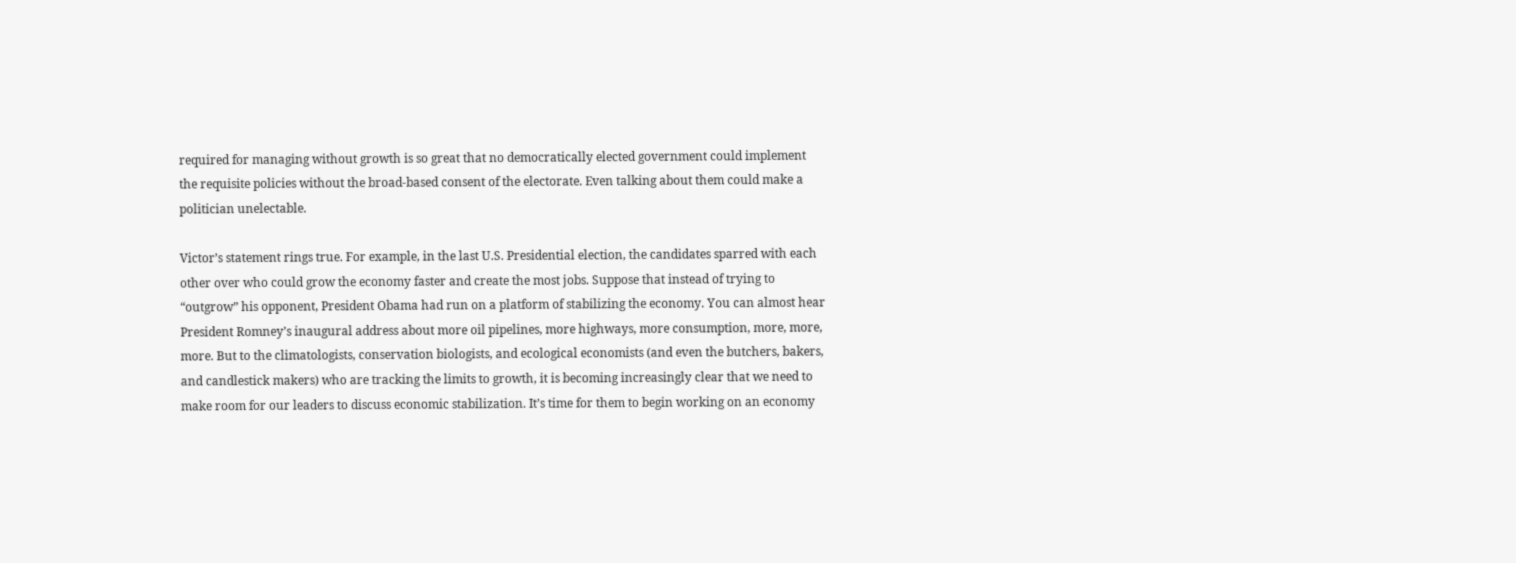required for managing without growth is so great that no democratically elected government could implement the requisite policies without the broad-based consent of the electorate. Even talking about them could make a politician unelectable.

Victor’s statement rings true. For example, in the last U.S. Presidential election, the candidates sparred with each other over who could grow the economy faster and create the most jobs. Suppose that instead of trying to “outgrow” his opponent, President Obama had run on a platform of stabilizing the economy. You can almost hear President Romney’s inaugural address about more oil pipelines, more highways, more consumption, more, more, more. But to the climatologists, conservation biologists, and ecological economists (and even the butchers, bakers, and candlestick makers) who are tracking the limits to growth, it is becoming increasingly clear that we need to make room for our leaders to discuss economic stabilization. It’s time for them to begin working on an economy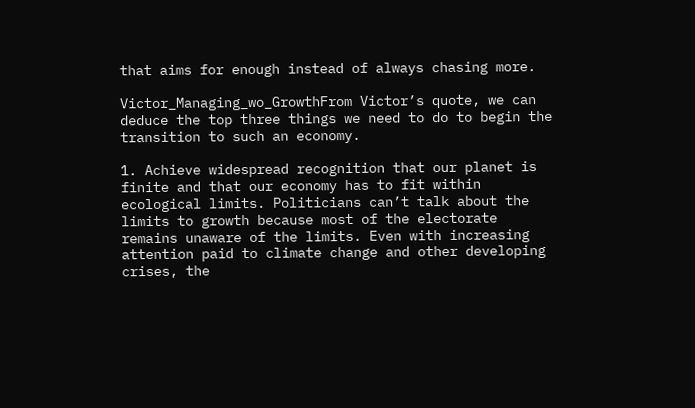that aims for enough instead of always chasing more.

Victor_Managing_wo_GrowthFrom Victor’s quote, we can deduce the top three things we need to do to begin the transition to such an economy.

1. Achieve widespread recognition that our planet is finite and that our economy has to fit within ecological limits. Politicians can’t talk about the limits to growth because most of the electorate remains unaware of the limits. Even with increasing attention paid to climate change and other developing crises, the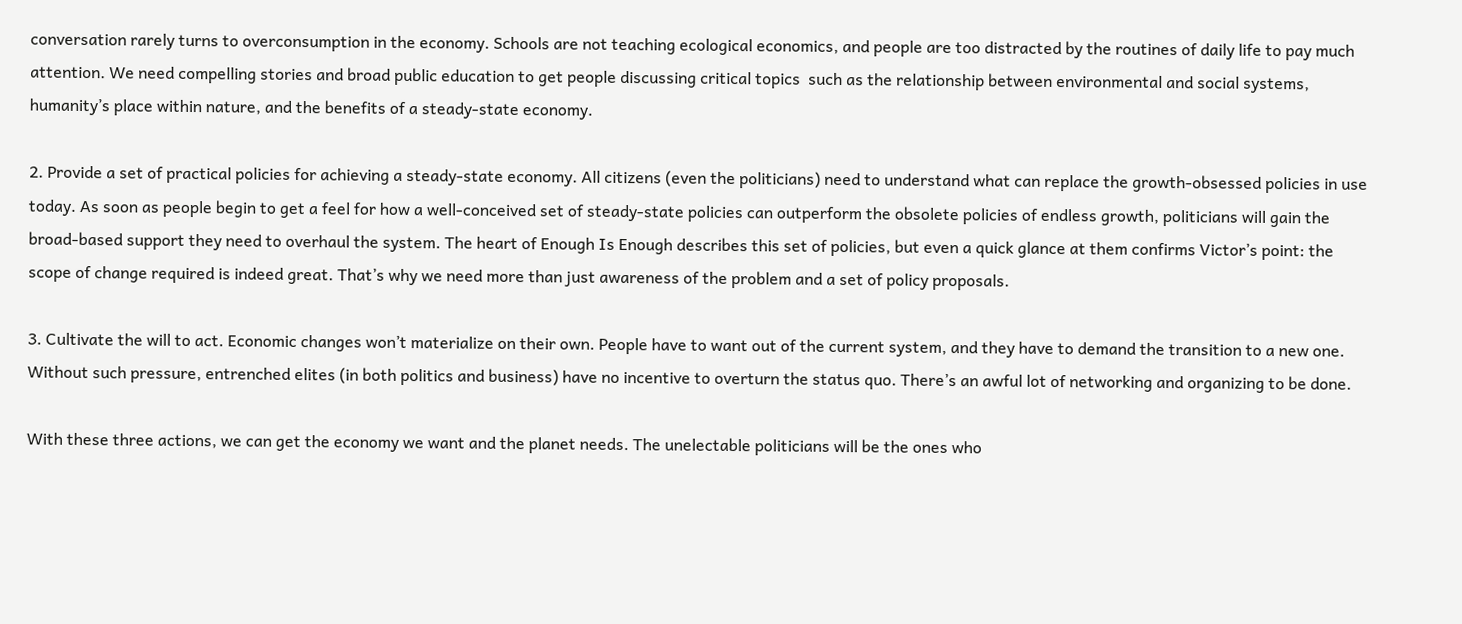conversation rarely turns to overconsumption in the economy. Schools are not teaching ecological economics, and people are too distracted by the routines of daily life to pay much attention. We need compelling stories and broad public education to get people discussing critical topics  such as the relationship between environmental and social systems, humanity’s place within nature, and the benefits of a steady-state economy.

2. Provide a set of practical policies for achieving a steady-state economy. All citizens (even the politicians) need to understand what can replace the growth-obsessed policies in use today. As soon as people begin to get a feel for how a well-conceived set of steady-state policies can outperform the obsolete policies of endless growth, politicians will gain the broad-based support they need to overhaul the system. The heart of Enough Is Enough describes this set of policies, but even a quick glance at them confirms Victor’s point: the scope of change required is indeed great. That’s why we need more than just awareness of the problem and a set of policy proposals.

3. Cultivate the will to act. Economic changes won’t materialize on their own. People have to want out of the current system, and they have to demand the transition to a new one. Without such pressure, entrenched elites (in both politics and business) have no incentive to overturn the status quo. There’s an awful lot of networking and organizing to be done.

With these three actions, we can get the economy we want and the planet needs. The unelectable politicians will be the ones who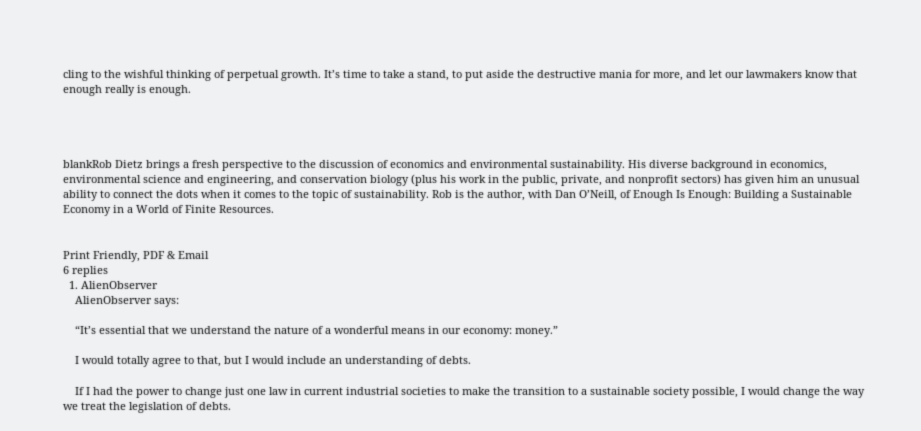cling to the wishful thinking of perpetual growth. It’s time to take a stand, to put aside the destructive mania for more, and let our lawmakers know that enough really is enough.




blankRob Dietz brings a fresh perspective to the discussion of economics and environmental sustainability. His diverse background in economics, environmental science and engineering, and conservation biology (plus his work in the public, private, and nonprofit sectors) has given him an unusual ability to connect the dots when it comes to the topic of sustainability. Rob is the author, with Dan O’Neill, of Enough Is Enough: Building a Sustainable Economy in a World of Finite Resources.


Print Friendly, PDF & Email
6 replies
  1. AlienObserver
    AlienObserver says:

    “It’s essential that we understand the nature of a wonderful means in our economy: money.”

    I would totally agree to that, but I would include an understanding of debts.

    If I had the power to change just one law in current industrial societies to make the transition to a sustainable society possible, I would change the way we treat the legislation of debts.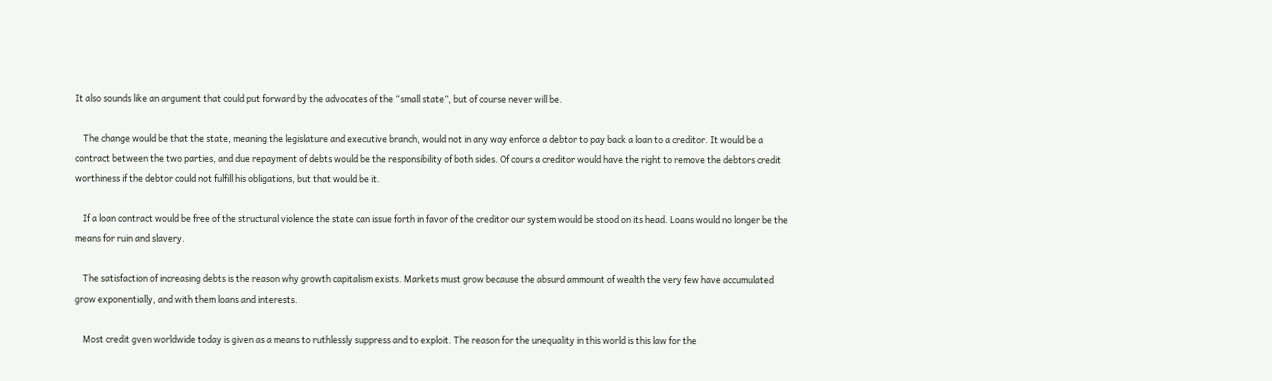It also sounds like an argument that could put forward by the advocates of the “small state”, but of course never will be.

    The change would be that the state, meaning the legislature and executive branch, would not in any way enforce a debtor to pay back a loan to a creditor. It would be a contract between the two parties, and due repayment of debts would be the responsibility of both sides. Of cours a creditor would have the right to remove the debtors credit worthiness if the debtor could not fulfill his obligations, but that would be it.

    If a loan contract would be free of the structural violence the state can issue forth in favor of the creditor our system would be stood on its head. Loans would no longer be the means for ruin and slavery.

    The satisfaction of increasing debts is the reason why growth capitalism exists. Markets must grow because the absurd ammount of wealth the very few have accumulated grow exponentially, and with them loans and interests.

    Most credit gven worldwide today is given as a means to ruthlessly suppress and to exploit. The reason for the unequality in this world is this law for the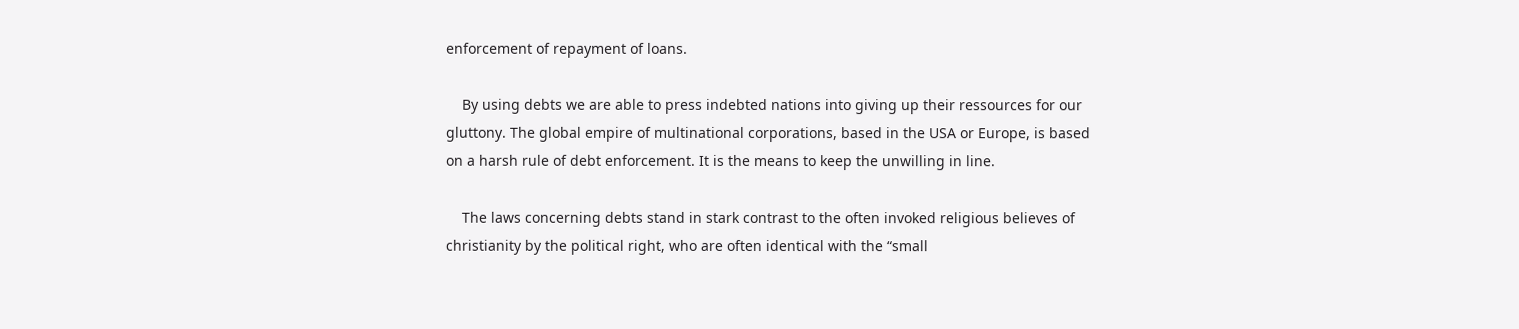enforcement of repayment of loans.

    By using debts we are able to press indebted nations into giving up their ressources for our gluttony. The global empire of multinational corporations, based in the USA or Europe, is based on a harsh rule of debt enforcement. It is the means to keep the unwilling in line.

    The laws concerning debts stand in stark contrast to the often invoked religious believes of christianity by the political right, who are often identical with the “small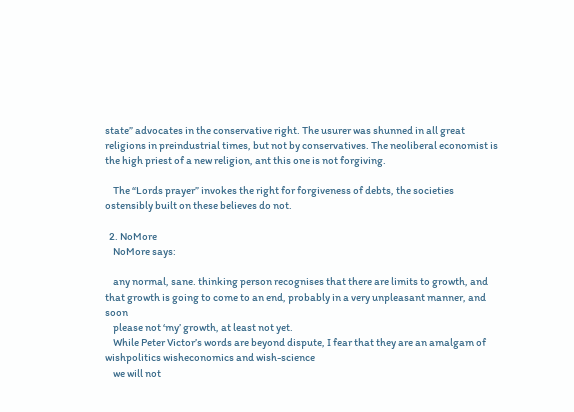state” advocates in the conservative right. The usurer was shunned in all great religions in preindustrial times, but not by conservatives. The neoliberal economist is the high priest of a new religion, ant this one is not forgiving.

    The “Lords prayer” invokes the right for forgiveness of debts, the societies ostensibly built on these believes do not.

  2. NoMore
    NoMore says:

    any normal, sane. thinking person recognises that there are limits to growth, and that growth is going to come to an end, probably in a very unpleasant manner, and soon
    please not ‘my’ growth, at least not yet.
    While Peter Victor’s words are beyond dispute, I fear that they are an amalgam of wishpolitics wisheconomics and wish-science
    we will not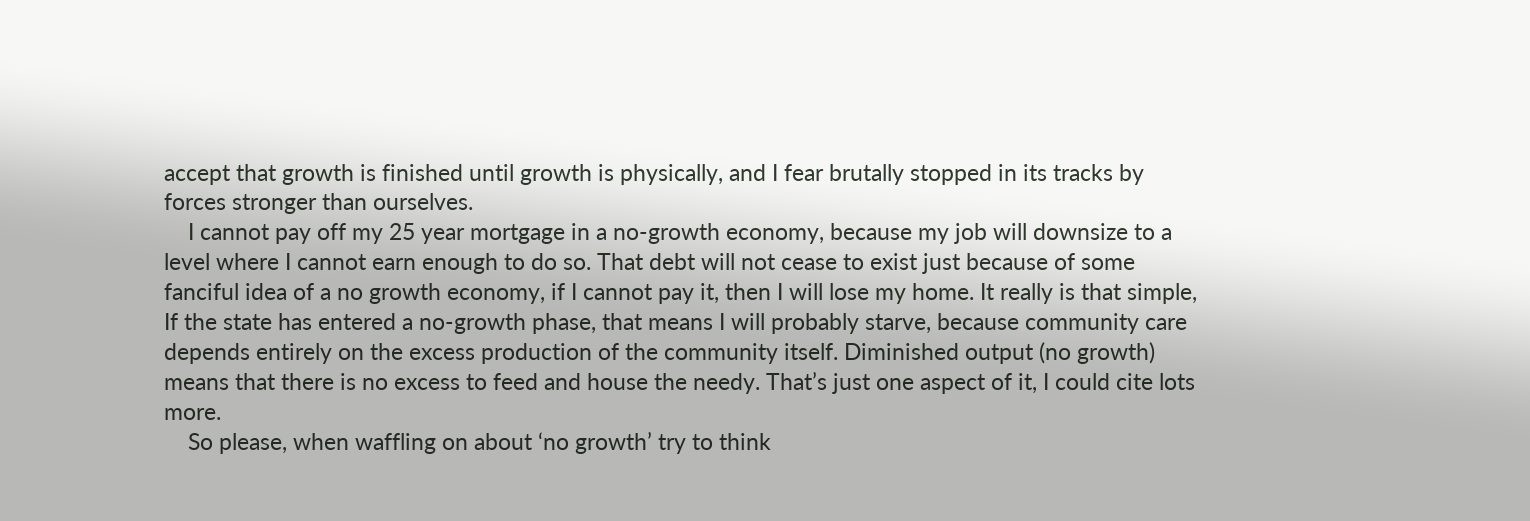accept that growth is finished until growth is physically, and I fear brutally stopped in its tracks by forces stronger than ourselves.
    I cannot pay off my 25 year mortgage in a no-growth economy, because my job will downsize to a level where I cannot earn enough to do so. That debt will not cease to exist just because of some fanciful idea of a no growth economy, if I cannot pay it, then I will lose my home. It really is that simple, If the state has entered a no-growth phase, that means I will probably starve, because community care depends entirely on the excess production of the community itself. Diminished output (no growth) means that there is no excess to feed and house the needy. That’s just one aspect of it, I could cite lots more.
    So please, when waffling on about ‘no growth’ try to think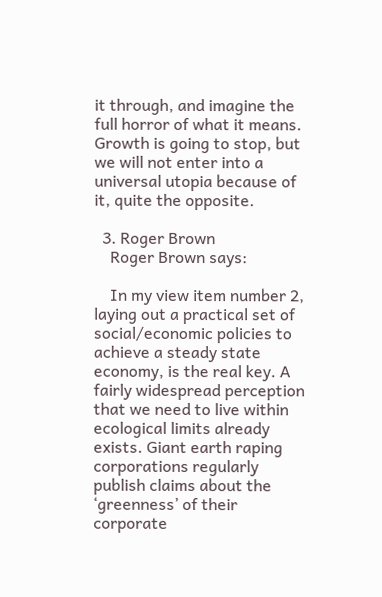it through, and imagine the full horror of what it means. Growth is going to stop, but we will not enter into a universal utopia because of it, quite the opposite.

  3. Roger Brown
    Roger Brown says:

    In my view item number 2, laying out a practical set of social/economic policies to achieve a steady state economy, is the real key. A fairly widespread perception that we need to live within ecological limits already exists. Giant earth raping corporations regularly publish claims about the ‘greenness’ of their corporate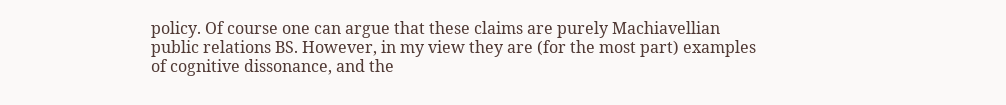policy. Of course one can argue that these claims are purely Machiavellian public relations BS. However, in my view they are (for the most part) examples of cognitive dissonance, and the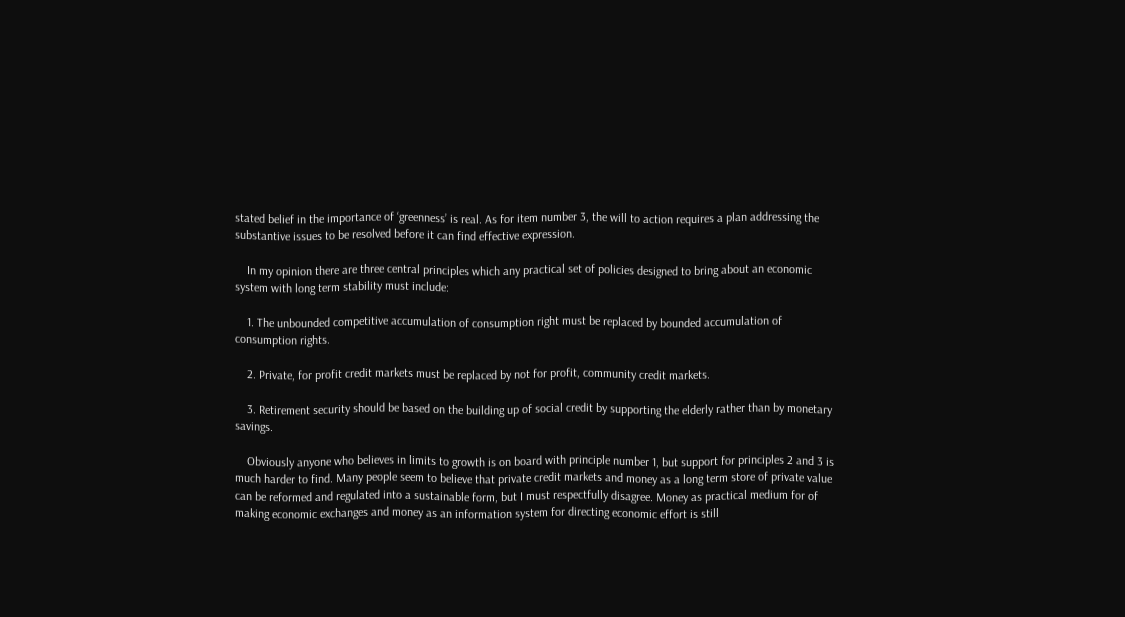stated belief in the importance of ‘greenness’ is real. As for item number 3, the will to action requires a plan addressing the substantive issues to be resolved before it can find effective expression.

    In my opinion there are three central principles which any practical set of policies designed to bring about an economic system with long term stability must include:

    1. The unbounded competitive accumulation of consumption right must be replaced by bounded accumulation of consumption rights.

    2. Private, for profit credit markets must be replaced by not for profit, community credit markets.

    3. Retirement security should be based on the building up of social credit by supporting the elderly rather than by monetary savings.

    Obviously anyone who believes in limits to growth is on board with principle number 1, but support for principles 2 and 3 is much harder to find. Many people seem to believe that private credit markets and money as a long term store of private value can be reformed and regulated into a sustainable form, but I must respectfully disagree. Money as practical medium for of making economic exchanges and money as an information system for directing economic effort is still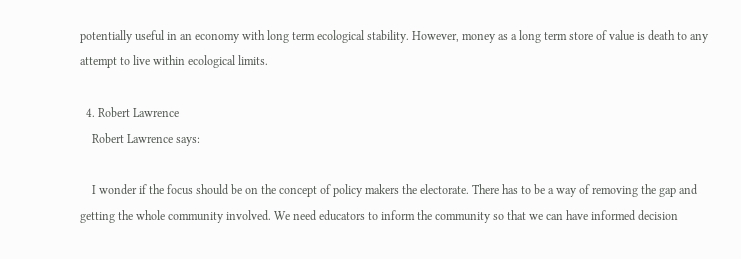potentially useful in an economy with long term ecological stability. However, money as a long term store of value is death to any attempt to live within ecological limits.

  4. Robert Lawrence
    Robert Lawrence says:

    I wonder if the focus should be on the concept of policy makers the electorate. There has to be a way of removing the gap and getting the whole community involved. We need educators to inform the community so that we can have informed decision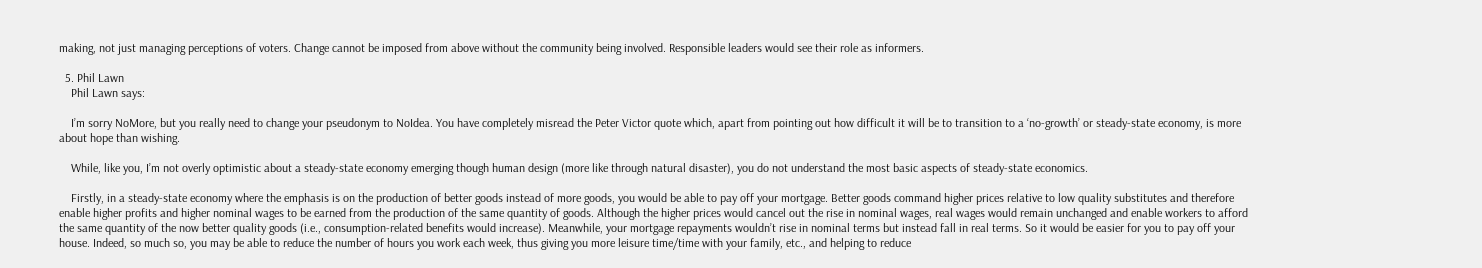making, not just managing perceptions of voters. Change cannot be imposed from above without the community being involved. Responsible leaders would see their role as informers.

  5. Phil Lawn
    Phil Lawn says:

    I’m sorry NoMore, but you really need to change your pseudonym to NoIdea. You have completely misread the Peter Victor quote which, apart from pointing out how difficult it will be to transition to a ‘no-growth’ or steady-state economy, is more about hope than wishing.

    While, like you, I’m not overly optimistic about a steady-state economy emerging though human design (more like through natural disaster), you do not understand the most basic aspects of steady-state economics.

    Firstly, in a steady-state economy where the emphasis is on the production of better goods instead of more goods, you would be able to pay off your mortgage. Better goods command higher prices relative to low quality substitutes and therefore enable higher profits and higher nominal wages to be earned from the production of the same quantity of goods. Although the higher prices would cancel out the rise in nominal wages, real wages would remain unchanged and enable workers to afford the same quantity of the now better quality goods (i.e., consumption-related benefits would increase). Meanwhile, your mortgage repayments wouldn’t rise in nominal terms but instead fall in real terms. So it would be easier for you to pay off your house. Indeed, so much so, you may be able to reduce the number of hours you work each week, thus giving you more leisure time/time with your family, etc., and helping to reduce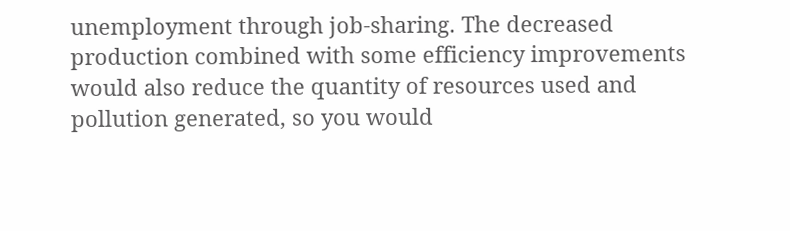unemployment through job-sharing. The decreased production combined with some efficiency improvements would also reduce the quantity of resources used and pollution generated, so you would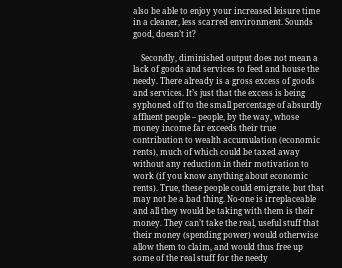also be able to enjoy your increased leisure time in a cleaner, less scarred environment. Sounds good, doesn’t it?

    Secondly, diminished output does not mean a lack of goods and services to feed and house the needy. There already is a gross excess of goods and services. It’s just that the excess is being syphoned off to the small percentage of absurdly affluent people – people, by the way, whose money income far exceeds their true contribution to wealth accumulation (economic rents), much of which could be taxed away without any reduction in their motivation to work (if you know anything about economic rents). True, these people could emigrate, but that may not be a bad thing. No-one is irreplaceable and all they would be taking with them is their money. They can’t take the real, useful stuff that their money (spending power) would otherwise allow them to claim, and would thus free up some of the real stuff for the needy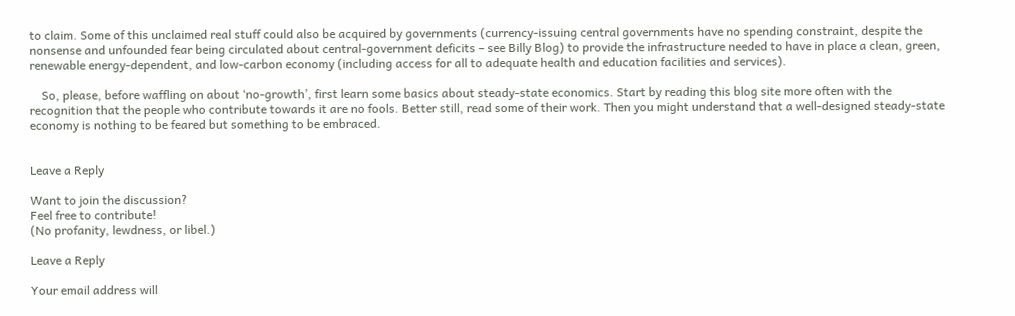to claim. Some of this unclaimed real stuff could also be acquired by governments (currency-issuing central governments have no spending constraint, despite the nonsense and unfounded fear being circulated about central-government deficits – see Billy Blog) to provide the infrastructure needed to have in place a clean, green, renewable energy-dependent, and low-carbon economy (including access for all to adequate health and education facilities and services).

    So, please, before waffling on about ‘no-growth’, first learn some basics about steady-state economics. Start by reading this blog site more often with the recognition that the people who contribute towards it are no fools. Better still, read some of their work. Then you might understand that a well-designed steady-state economy is nothing to be feared but something to be embraced.


Leave a Reply

Want to join the discussion?
Feel free to contribute!
(No profanity, lewdness, or libel.)

Leave a Reply

Your email address will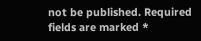not be published. Required fields are marked *